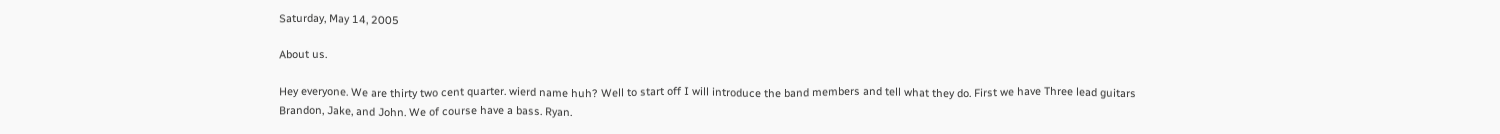Saturday, May 14, 2005

About us.

Hey everyone. We are thirty two cent quarter. wierd name huh? Well to start off I will introduce the band members and tell what they do. First we have Three lead guitars Brandon, Jake, and John. We of course have a bass. Ryan.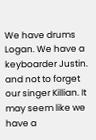We have drums Logan. We have a keyboarder Justin. and not to forget our singer Killian. It may seem like we have a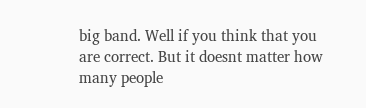big band. Well if you think that you are correct. But it doesnt matter how many people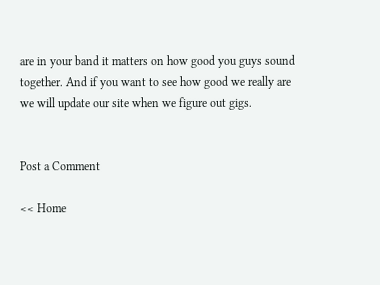are in your band it matters on how good you guys sound together. And if you want to see how good we really are we will update our site when we figure out gigs.


Post a Comment

<< Home